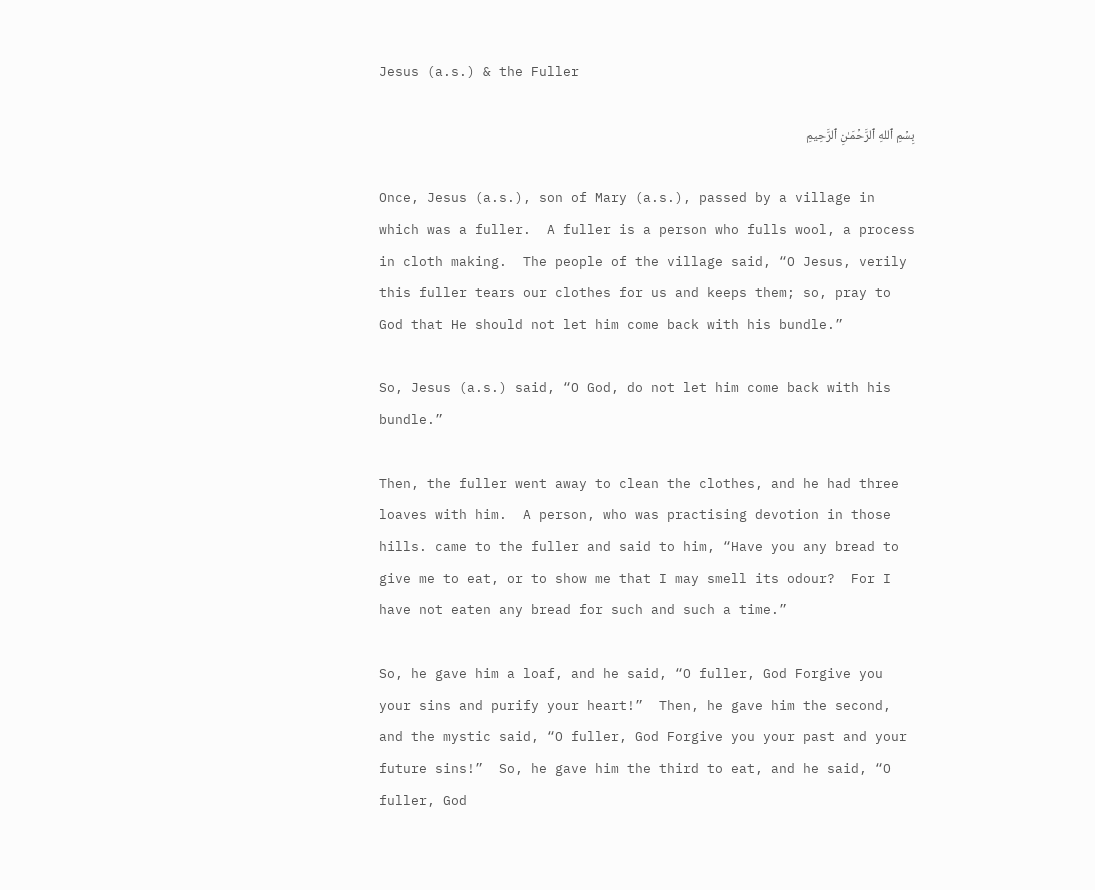Jesus (a.s.) & the Fuller

بِسۡمِ ٱللهِ ٱلرَّحۡمَـٰنِ ٱلرَّحِيمِ

Once, Jesus (a.s.), son of Mary (a.s.), passed by a village in which was a fuller.  A fuller is a person who fulls wool, a process in cloth making.  The people of the village said, “O Jesus, verily this fuller tears our clothes for us and keeps them; so, pray to God that He should not let him come back with his bundle.”

So, Jesus (a.s.) said, “O God, do not let him come back with his bundle.”

Then, the fuller went away to clean the clothes, and he had three loaves with him.  A person, who was practising devotion in those hills. came to the fuller and said to him, “Have you any bread to give me to eat, or to show me that I may smell its odour?  For I have not eaten any bread for such and such a time.”

So, he gave him a loaf, and he said, “O fuller, God Forgive you your sins and purify your heart!”  Then, he gave him the second, and the mystic said, “O fuller, God Forgive you your past and your future sins!”  So, he gave him the third to eat, and he said, “O fuller, God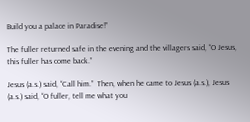Build you a palace in Paradise!”

The fuller returned safe in the evening and the villagers said, “O Jesus, this fuller has come back.”

Jesus (a.s.) said, “Call him.”  Then, when he came to Jesus (a.s.), Jesus (a.s.) said, “O fuller, tell me what you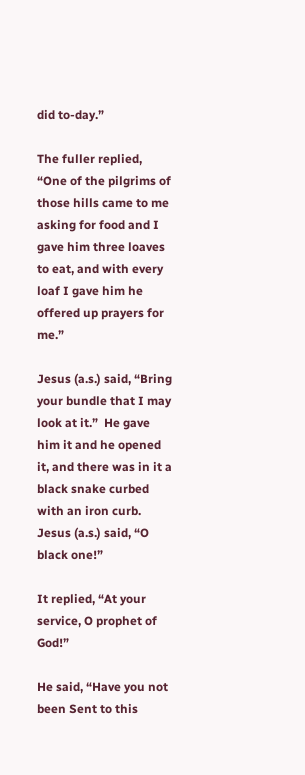did to-day.”

The fuller replied, “One of the pilgrims of those hills came to me asking for food and I gave him three loaves to eat, and with every loaf I gave him he offered up prayers for me.”

Jesus (a.s.) said, “Bring your bundle that I may look at it.”  He gave him it and he opened it, and there was in it a black snake curbed with an iron curb.  Jesus (a.s.) said, “O black one!”

It replied, “At your service, O prophet of God!”

He said, “Have you not been Sent to this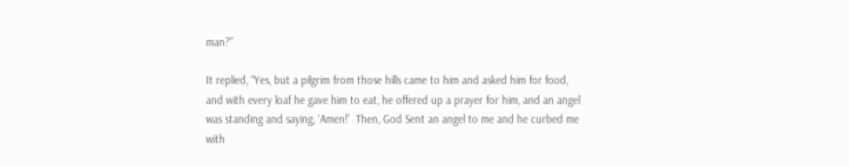man?”

It replied, “Yes, but a pilgrim from those hills came to him and asked him for food, and with every loaf he gave him to eat, he offered up a prayer for him, and an angel was standing and saying, ‘Amen!’  Then, God Sent an angel to me and he curbed me with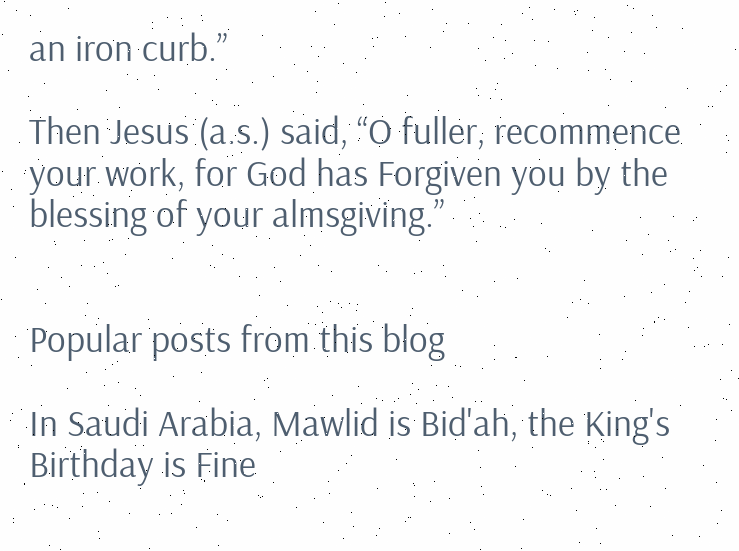an iron curb.”

Then Jesus (a.s.) said, “O fuller, recommence your work, for God has Forgiven you by the blessing of your almsgiving.”


Popular posts from this blog

In Saudi Arabia, Mawlid is Bid'ah, the King's Birthday is Fine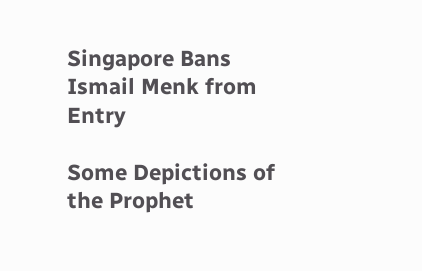Singapore Bans Ismail Menk from Entry

Some Depictions of the Prophet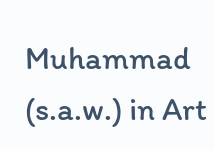Muhammad (s.a.w.) in Art